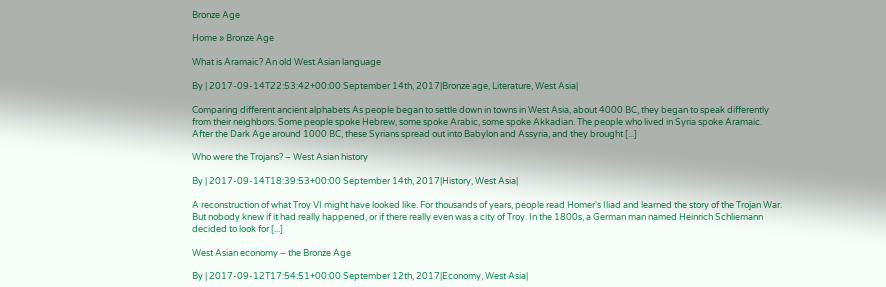Bronze Age

Home » Bronze Age

What is Aramaic? An old West Asian language

By | 2017-09-14T22:53:42+00:00 September 14th, 2017|Bronze age, Literature, West Asia|

Comparing different ancient alphabets As people began to settle down in towns in West Asia, about 4000 BC, they began to speak differently from their neighbors. Some people spoke Hebrew, some spoke Arabic, some spoke Akkadian. The people who lived in Syria spoke Aramaic. After the Dark Age around 1000 BC, these Syrians spread out into Babylon and Assyria, and they brought [...]

Who were the Trojans? – West Asian history

By | 2017-09-14T18:39:53+00:00 September 14th, 2017|History, West Asia|

A reconstruction of what Troy VI might have looked like. For thousands of years, people read Homer's Iliad and learned the story of the Trojan War. But nobody knew if it had really happened, or if there really even was a city of Troy. In the 1800s, a German man named Heinrich Schliemann decided to look for [...]

West Asian economy – the Bronze Age

By | 2017-09-12T17:54:51+00:00 September 12th, 2017|Economy, West Asia|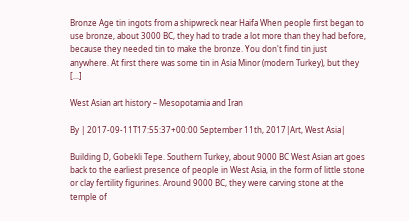Bronze Age tin ingots from a shipwreck near Haifa When people first began to use bronze, about 3000 BC, they had to trade a lot more than they had before, because they needed tin to make the bronze. You don't find tin just anywhere. At first there was some tin in Asia Minor (modern Turkey), but they [...]

West Asian art history – Mesopotamia and Iran

By | 2017-09-11T17:55:37+00:00 September 11th, 2017|Art, West Asia|

Building D, Gobekli Tepe. Southern Turkey, about 9000 BC West Asian art goes back to the earliest presence of people in West Asia, in the form of little stone or clay fertility figurines. Around 9000 BC, they were carving stone at the temple of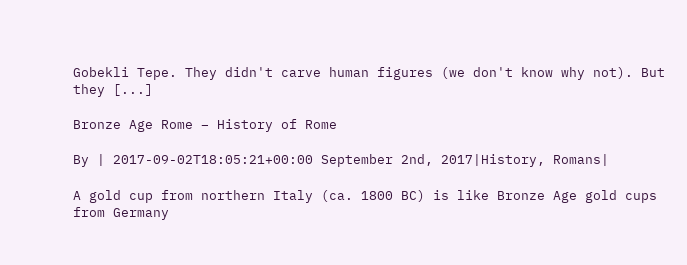Gobekli Tepe. They didn't carve human figures (we don't know why not). But they [...]

Bronze Age Rome – History of Rome

By | 2017-09-02T18:05:21+00:00 September 2nd, 2017|History, Romans|

A gold cup from northern Italy (ca. 1800 BC) is like Bronze Age gold cups from Germany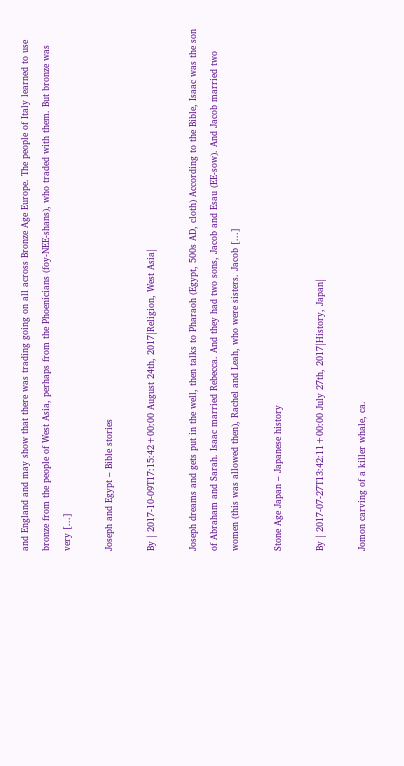and England and may show that there was trading going on all across Bronze Age Europe. The people of Italy learned to use bronze from the people of West Asia, perhaps from the Phoenicians (foy-NEE-shans), who traded with them. But bronze was very [...]

Joseph and Egypt – Bible stories

By | 2017-10-09T17:15:42+00:00 August 24th, 2017|Religion, West Asia|

Joseph dreams and gets put in the well, then talks to Pharaoh (Egypt, 500s AD, cloth) According to the Bible, Isaac was the son of Abraham and Sarah. Isaac married Rebecca. And they had two sons, Jacob and Esau (EE-sow). And Jacob married two women (this was allowed then), Rachel and Leah, who were sisters. Jacob [...]

Stone Age Japan – Japanese history

By | 2017-07-27T13:42:11+00:00 July 27th, 2017|History, Japan|

Jomon carving of a killer whale, ca.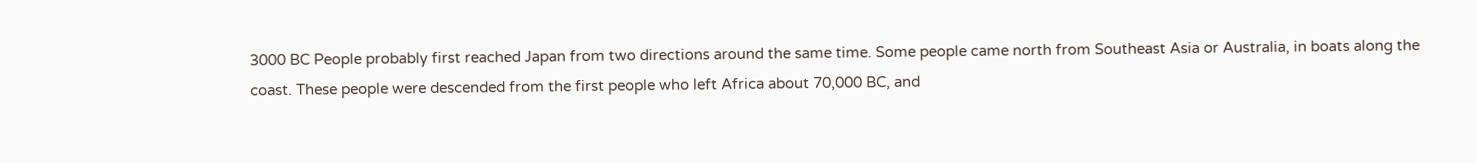3000 BC People probably first reached Japan from two directions around the same time. Some people came north from Southeast Asia or Australia, in boats along the coast. These people were descended from the first people who left Africa about 70,000 BC, and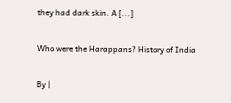they had dark skin. A [...]

Who were the Harappans? History of India

By |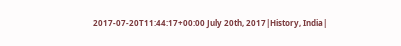2017-07-20T11:44:17+00:00 July 20th, 2017|History, India|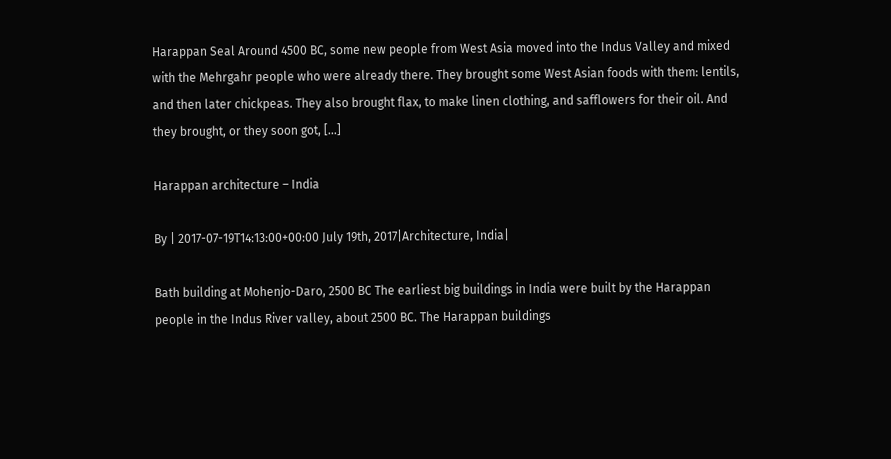Harappan Seal Around 4500 BC, some new people from West Asia moved into the Indus Valley and mixed with the Mehrgahr people who were already there. They brought some West Asian foods with them: lentils, and then later chickpeas. They also brought flax, to make linen clothing, and safflowers for their oil. And they brought, or they soon got, [...]

Harappan architecture – India

By | 2017-07-19T14:13:00+00:00 July 19th, 2017|Architecture, India|

Bath building at Mohenjo-Daro, 2500 BC The earliest big buildings in India were built by the Harappan people in the Indus River valley, about 2500 BC. The Harappan buildings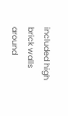included high brick walls around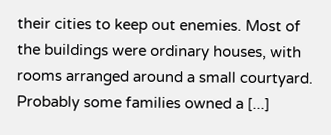their cities to keep out enemies. Most of the buildings were ordinary houses, with rooms arranged around a small courtyard. Probably some families owned a [...]